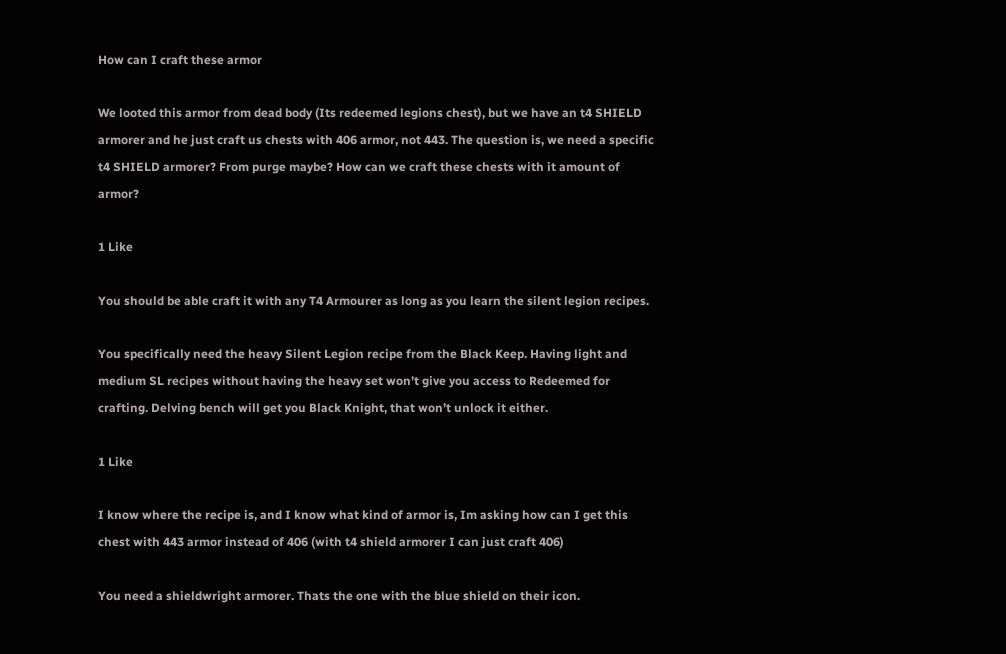How can I craft these armor

We looted this armor from dead body (Its redeemed legions chest), but we have an t4 SHIELD armorer and he just craft us chests with 406 armor, not 443. The question is, we need a specific t4 SHIELD armorer? From purge maybe? How can we craft these chests with it amount of armor?

1 Like

You should be able craft it with any T4 Armourer as long as you learn the silent legion recipes.

You specifically need the heavy Silent Legion recipe from the Black Keep. Having light and medium SL recipes without having the heavy set won’t give you access to Redeemed for crafting. Delving bench will get you Black Knight, that won’t unlock it either.

1 Like

I know where the recipe is, and I know what kind of armor is, Im asking how can I get this chest with 443 armor instead of 406 (with t4 shield armorer I can just craft 406)

You need a shieldwright armorer. Thats the one with the blue shield on their icon.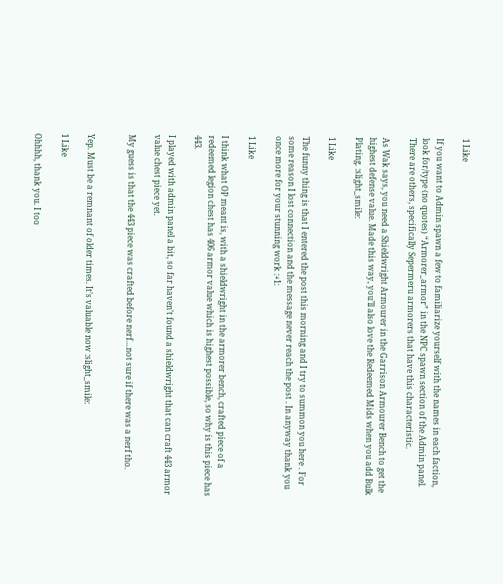1 Like

If you want to Admin spawn a few to familiarize yourself with the names in each faction, look for/type (no quotes) “Armorer_armor” in the NPC spawn section of the Admin panel. There are others, specifically Sepermeru armorers that have this characteristic.

As Wak says, you need a Shieldwright Armourer in the Garrison Armourer Bench to get the highest defense value. Made this way, you’ll also love the Redeemed Mids when you add Bulk Plating. :slight_smile:

1 Like

The funny thing is that I entered the post this morning and I try to summon you here . For some reason I lost connection and the message never reach the post . In anyway thank you once more for your stunning work :+1:

1 Like

I think what OP meant is, with a shieldwright in the armorer bench, crafted piece of a redeemed legion chest has 406 armor value which is highest possible, so why is this piece has 443.

I played with admin panel a bit, so far haven’t found a shieldwright that can craft 443 armor value chest piece yet.

My guess is that the 443 piece was crafted before nerf…not sure if there was a nerf tho.


Yep. Must be a remnant of older times. It’s valuable now :slight_smile:

1 Like

Ohhhh, thank you. I too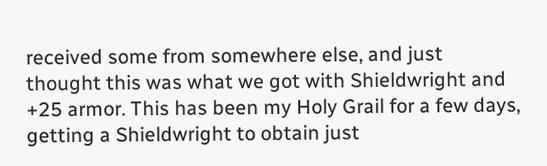received some from somewhere else, and just thought this was what we got with Shieldwright and +25 armor. This has been my Holy Grail for a few days, getting a Shieldwright to obtain just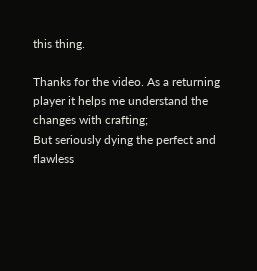this thing.

Thanks for the video. As a returning player it helps me understand the changes with crafting;
But seriously dying the perfect and flawless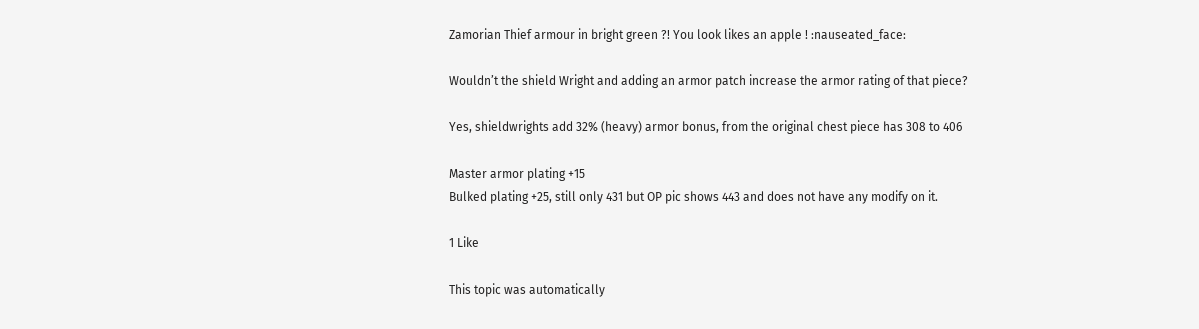Zamorian Thief armour in bright green ?! You look likes an apple ! :nauseated_face:

Wouldn’t the shield Wright and adding an armor patch increase the armor rating of that piece?

Yes, shieldwrights add 32% (heavy) armor bonus, from the original chest piece has 308 to 406

Master armor plating +15
Bulked plating +25, still only 431 but OP pic shows 443 and does not have any modify on it.

1 Like

This topic was automatically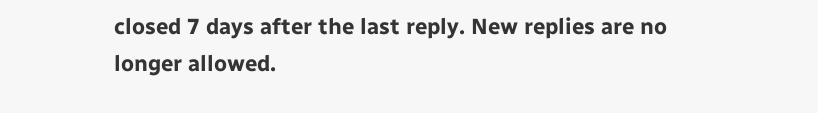closed 7 days after the last reply. New replies are no longer allowed.